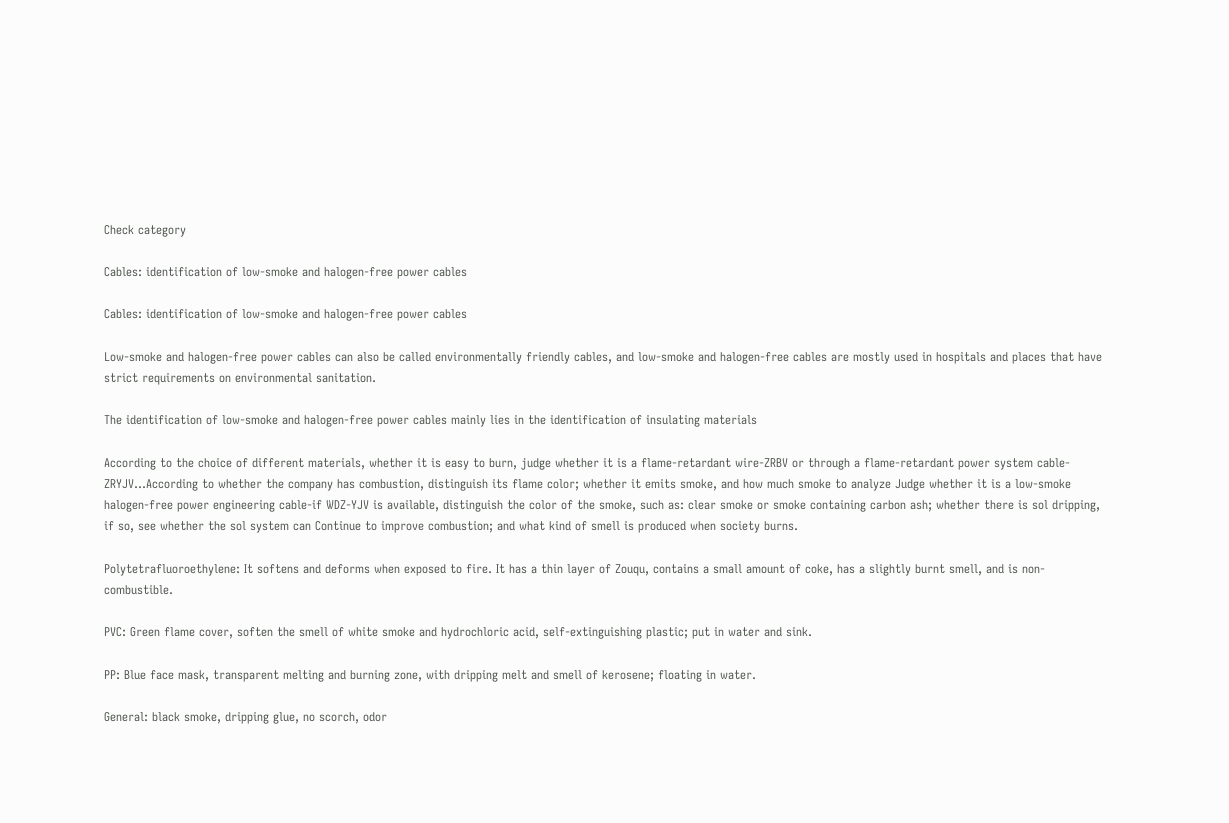Check category

Cables: identification of low-smoke and halogen-free power cables

Cables: identification of low-smoke and halogen-free power cables

Low-smoke and halogen-free power cables can also be called environmentally friendly cables, and low-smoke and halogen-free cables are mostly used in hospitals and places that have strict requirements on environmental sanitation.

The identification of low-smoke and halogen-free power cables mainly lies in the identification of insulating materials

According to the choice of different materials, whether it is easy to burn, judge whether it is a flame-retardant wire-ZRBV or through a flame-retardant power system cable-ZRYJV...According to whether the company has combustion, distinguish its flame color; whether it emits smoke, and how much smoke to analyze Judge whether it is a low-smoke halogen-free power engineering cable-if WDZ-YJV is available, distinguish the color of the smoke, such as: clear smoke or smoke containing carbon ash; whether there is sol dripping, if so, see whether the sol system can Continue to improve combustion; and what kind of smell is produced when society burns.

Polytetrafluoroethylene: It softens and deforms when exposed to fire. It has a thin layer of Zouqu, contains a small amount of coke, has a slightly burnt smell, and is non-combustible.

PVC: Green flame cover, soften the smell of white smoke and hydrochloric acid, self-extinguishing plastic; put in water and sink.

PP: Blue face mask, transparent melting and burning zone, with dripping melt and smell of kerosene; floating in water.

General: black smoke, dripping glue, no scorch, odor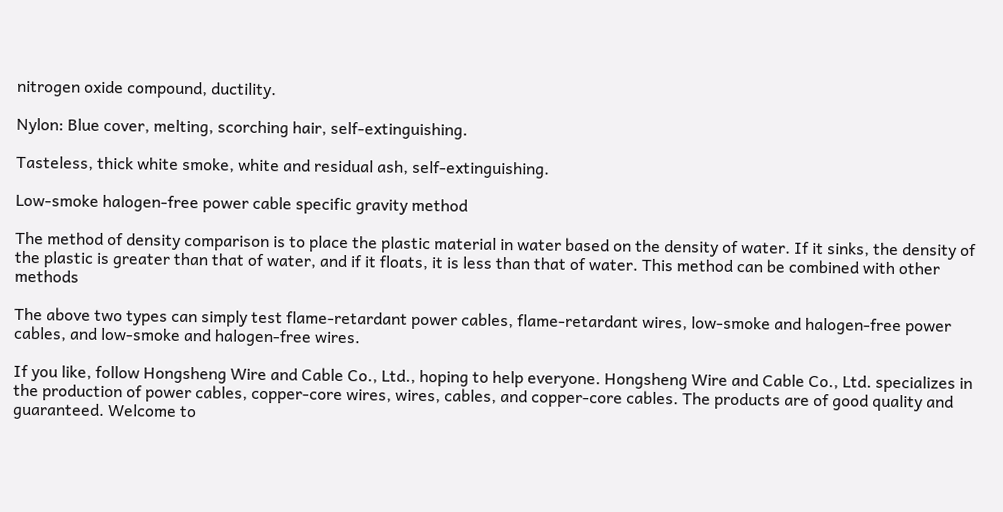nitrogen oxide compound, ductility.

Nylon: Blue cover, melting, scorching hair, self-extinguishing.

Tasteless, thick white smoke, white and residual ash, self-extinguishing.

Low-smoke halogen-free power cable specific gravity method

The method of density comparison is to place the plastic material in water based on the density of water. If it sinks, the density of the plastic is greater than that of water, and if it floats, it is less than that of water. This method can be combined with other methods

The above two types can simply test flame-retardant power cables, flame-retardant wires, low-smoke and halogen-free power cables, and low-smoke and halogen-free wires.

If you like, follow Hongsheng Wire and Cable Co., Ltd., hoping to help everyone. Hongsheng Wire and Cable Co., Ltd. specializes in the production of power cables, copper-core wires, wires, cables, and copper-core cables. The products are of good quality and guaranteed. Welcome to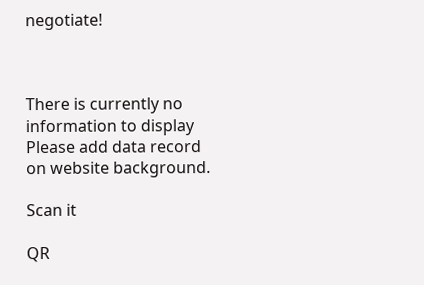negotiate!



There is currently no information to display
Please add data record on website background.

Scan it

QR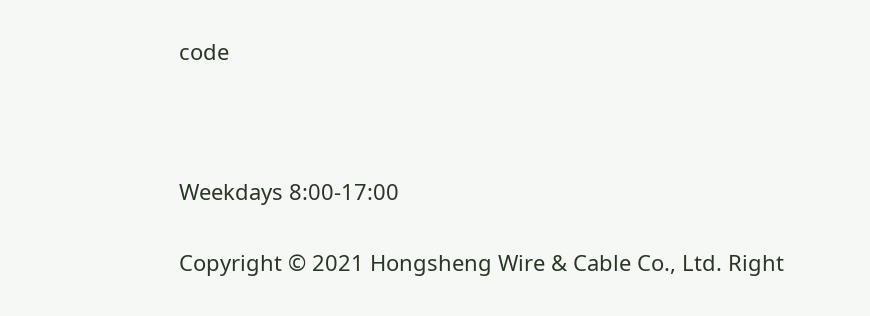code



Weekdays 8:00-17:00

Copyright © 2021 Hongsheng Wire & Cable Co., Ltd. Right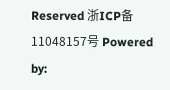Reserved 浙ICP备11048157号 Powered by: